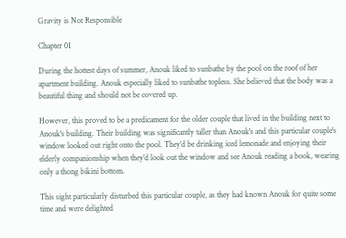Gravity is Not Responsible

Chapter 01

During the hottest days of summer, Anouk liked to sunbathe by the pool on the roof of her apartment building. Anouk especially liked to sunbathe topless. She believed that the body was a beautiful thing and should not be covered up.

However, this proved to be a predicament for the older couple that lived in the building next to Anouk's building. Their building was significantly taller than Anouk's and this particular couple's window looked out right onto the pool. They'd be drinking iced lemonade and enjoying their elderly companionship when they'd look out the window and see Anouk reading a book, wearing only a thong bikini bottom.

This sight particularly disturbed this particular couple, as they had known Anouk for quite some time and were delighted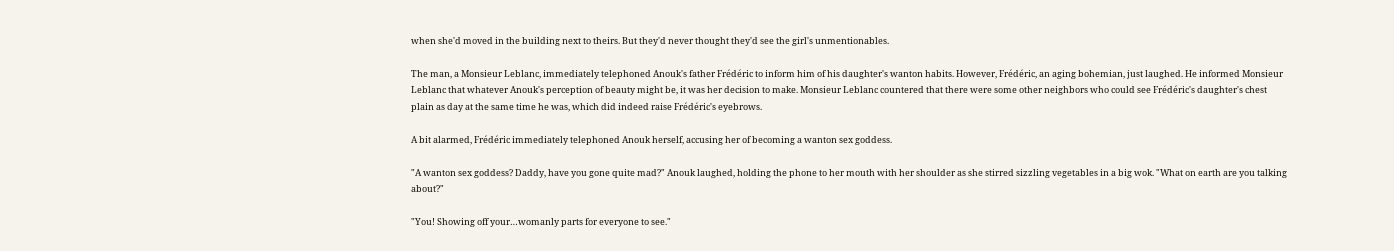when she'd moved in the building next to theirs. But they'd never thought they'd see the girl's unmentionables.

The man, a Monsieur Leblanc, immediately telephoned Anouk's father Frédéric to inform him of his daughter's wanton habits. However, Frédéric, an aging bohemian, just laughed. He informed Monsieur Leblanc that whatever Anouk's perception of beauty might be, it was her decision to make. Monsieur Leblanc countered that there were some other neighbors who could see Frédéric's daughter's chest plain as day at the same time he was, which did indeed raise Frédéric's eyebrows.

A bit alarmed, Frédéric immediately telephoned Anouk herself, accusing her of becoming a wanton sex goddess.

"A wanton sex goddess? Daddy, have you gone quite mad?" Anouk laughed, holding the phone to her mouth with her shoulder as she stirred sizzling vegetables in a big wok. "What on earth are you talking about?"

"You! Showing off your…womanly parts for everyone to see."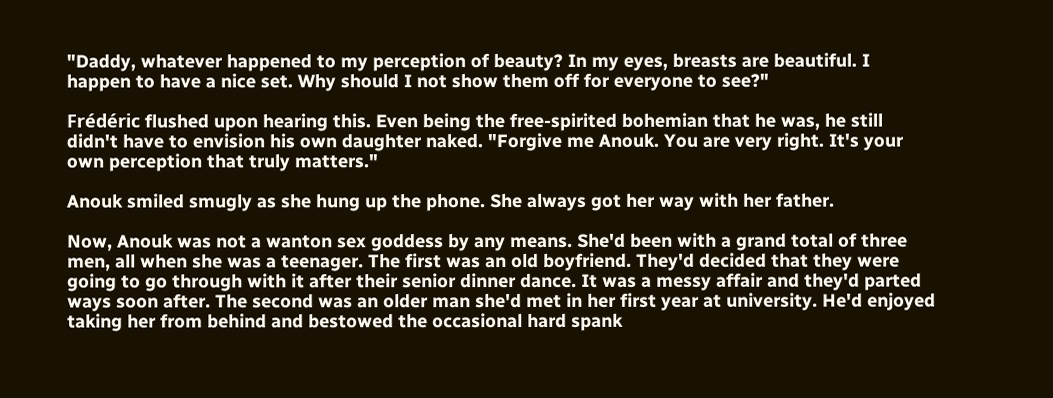"Daddy, whatever happened to my perception of beauty? In my eyes, breasts are beautiful. I happen to have a nice set. Why should I not show them off for everyone to see?"

Frédéric flushed upon hearing this. Even being the free-spirited bohemian that he was, he still didn't have to envision his own daughter naked. "Forgive me Anouk. You are very right. It's your own perception that truly matters."

Anouk smiled smugly as she hung up the phone. She always got her way with her father.

Now, Anouk was not a wanton sex goddess by any means. She'd been with a grand total of three men, all when she was a teenager. The first was an old boyfriend. They'd decided that they were going to go through with it after their senior dinner dance. It was a messy affair and they'd parted ways soon after. The second was an older man she'd met in her first year at university. He'd enjoyed taking her from behind and bestowed the occasional hard spank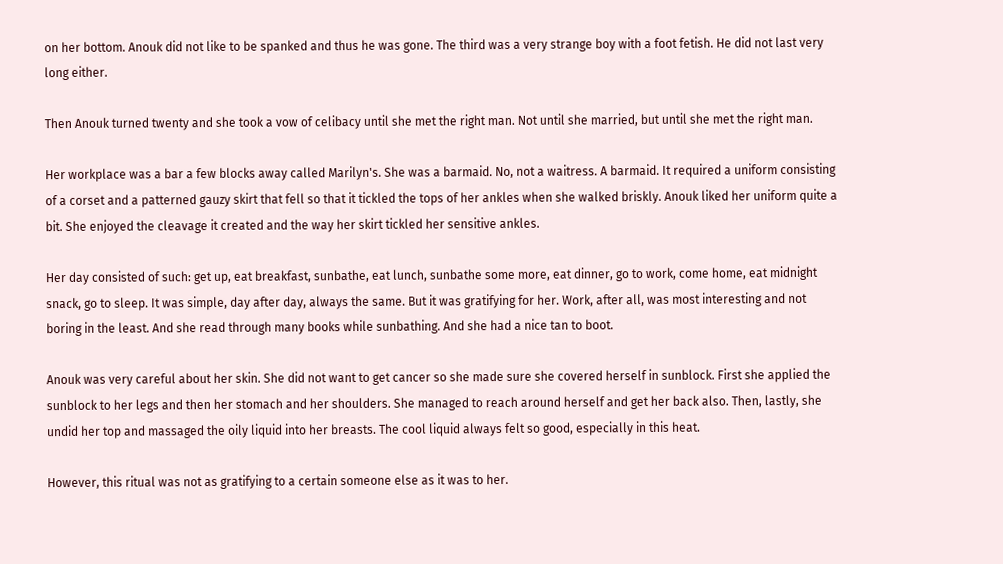on her bottom. Anouk did not like to be spanked and thus he was gone. The third was a very strange boy with a foot fetish. He did not last very long either.

Then Anouk turned twenty and she took a vow of celibacy until she met the right man. Not until she married, but until she met the right man.

Her workplace was a bar a few blocks away called Marilyn's. She was a barmaid. No, not a waitress. A barmaid. It required a uniform consisting of a corset and a patterned gauzy skirt that fell so that it tickled the tops of her ankles when she walked briskly. Anouk liked her uniform quite a bit. She enjoyed the cleavage it created and the way her skirt tickled her sensitive ankles.

Her day consisted of such: get up, eat breakfast, sunbathe, eat lunch, sunbathe some more, eat dinner, go to work, come home, eat midnight snack, go to sleep. It was simple, day after day, always the same. But it was gratifying for her. Work, after all, was most interesting and not boring in the least. And she read through many books while sunbathing. And she had a nice tan to boot.

Anouk was very careful about her skin. She did not want to get cancer so she made sure she covered herself in sunblock. First she applied the sunblock to her legs and then her stomach and her shoulders. She managed to reach around herself and get her back also. Then, lastly, she undid her top and massaged the oily liquid into her breasts. The cool liquid always felt so good, especially in this heat.

However, this ritual was not as gratifying to a certain someone else as it was to her.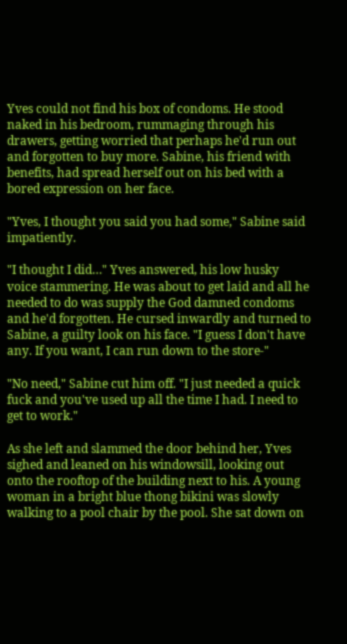Yves could not find his box of condoms. He stood naked in his bedroom, rummaging through his drawers, getting worried that perhaps he'd run out and forgotten to buy more. Sabine, his friend with benefits, had spread herself out on his bed with a bored expression on her face.

"Yves, I thought you said you had some," Sabine said impatiently.

"I thought I did…" Yves answered, his low husky voice stammering. He was about to get laid and all he needed to do was supply the God damned condoms and he'd forgotten. He cursed inwardly and turned to Sabine, a guilty look on his face. "I guess I don't have any. If you want, I can run down to the store-"

"No need," Sabine cut him off. "I just needed a quick fuck and you've used up all the time I had. I need to get to work."

As she left and slammed the door behind her, Yves sighed and leaned on his windowsill, looking out onto the rooftop of the building next to his. A young woman in a bright blue thong bikini was slowly walking to a pool chair by the pool. She sat down on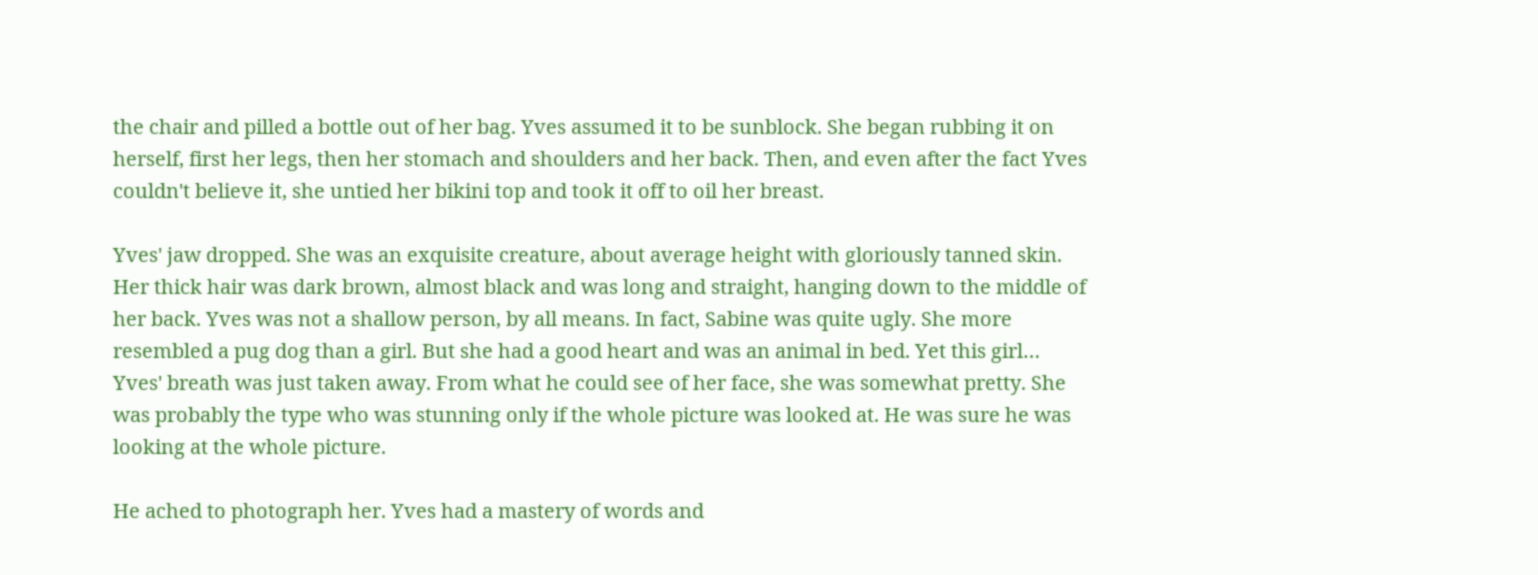the chair and pilled a bottle out of her bag. Yves assumed it to be sunblock. She began rubbing it on herself, first her legs, then her stomach and shoulders and her back. Then, and even after the fact Yves couldn't believe it, she untied her bikini top and took it off to oil her breast.

Yves' jaw dropped. She was an exquisite creature, about average height with gloriously tanned skin. Her thick hair was dark brown, almost black and was long and straight, hanging down to the middle of her back. Yves was not a shallow person, by all means. In fact, Sabine was quite ugly. She more resembled a pug dog than a girl. But she had a good heart and was an animal in bed. Yet this girl… Yves' breath was just taken away. From what he could see of her face, she was somewhat pretty. She was probably the type who was stunning only if the whole picture was looked at. He was sure he was looking at the whole picture.

He ached to photograph her. Yves had a mastery of words and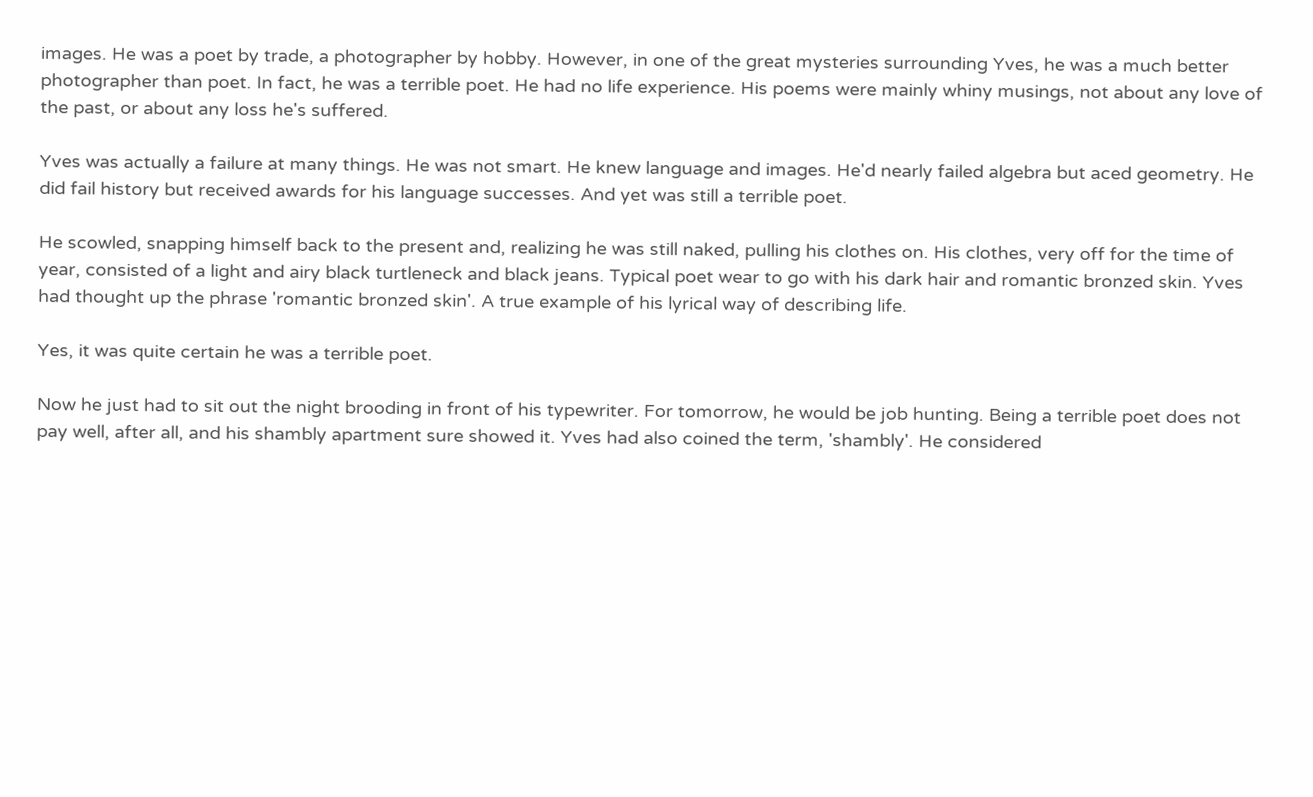images. He was a poet by trade, a photographer by hobby. However, in one of the great mysteries surrounding Yves, he was a much better photographer than poet. In fact, he was a terrible poet. He had no life experience. His poems were mainly whiny musings, not about any love of the past, or about any loss he's suffered.

Yves was actually a failure at many things. He was not smart. He knew language and images. He'd nearly failed algebra but aced geometry. He did fail history but received awards for his language successes. And yet was still a terrible poet.

He scowled, snapping himself back to the present and, realizing he was still naked, pulling his clothes on. His clothes, very off for the time of year, consisted of a light and airy black turtleneck and black jeans. Typical poet wear to go with his dark hair and romantic bronzed skin. Yves had thought up the phrase 'romantic bronzed skin'. A true example of his lyrical way of describing life.

Yes, it was quite certain he was a terrible poet.

Now he just had to sit out the night brooding in front of his typewriter. For tomorrow, he would be job hunting. Being a terrible poet does not pay well, after all, and his shambly apartment sure showed it. Yves had also coined the term, 'shambly'. He considered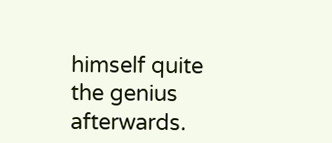himself quite the genius afterwards.